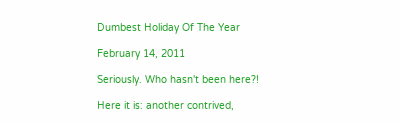Dumbest Holiday Of The Year

February 14, 2011

Seriously. Who hasn't been here?!

Here it is: another contrived,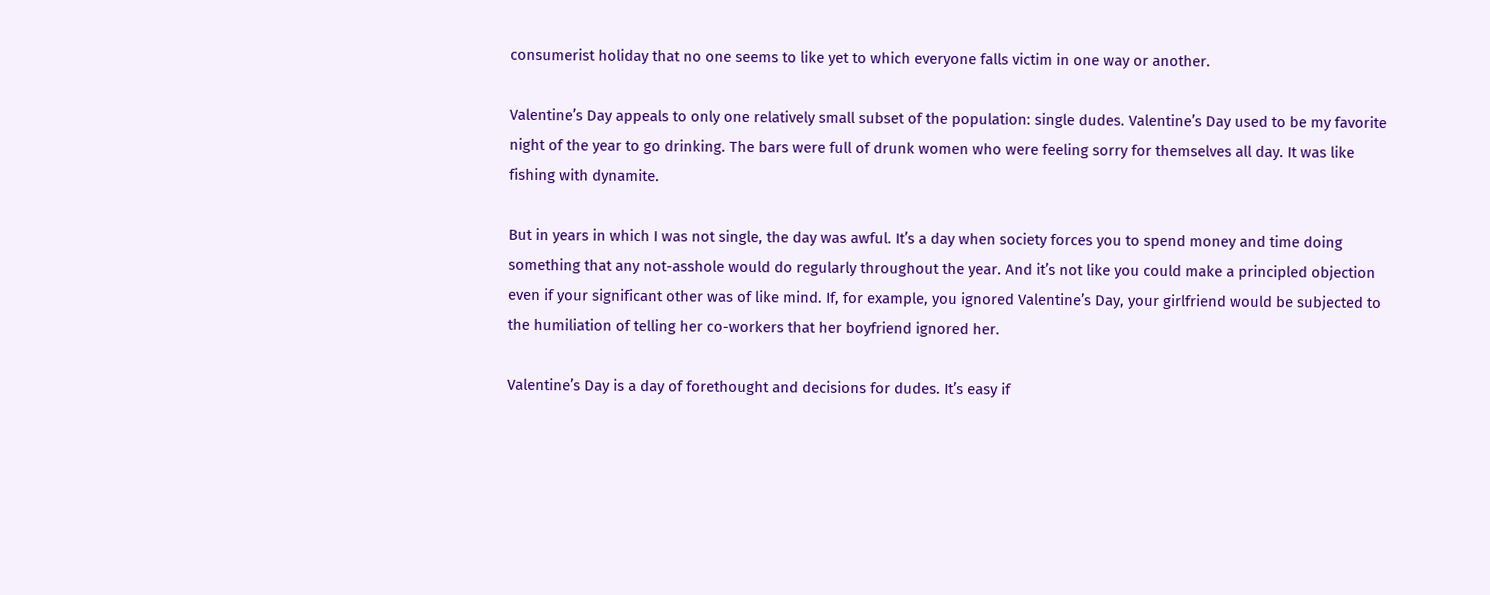consumerist holiday that no one seems to like yet to which everyone falls victim in one way or another.

Valentine’s Day appeals to only one relatively small subset of the population: single dudes. Valentine’s Day used to be my favorite night of the year to go drinking. The bars were full of drunk women who were feeling sorry for themselves all day. It was like fishing with dynamite.

But in years in which I was not single, the day was awful. It’s a day when society forces you to spend money and time doing something that any not-asshole would do regularly throughout the year. And it’s not like you could make a principled objection even if your significant other was of like mind. If, for example, you ignored Valentine’s Day, your girlfriend would be subjected to the humiliation of telling her co-workers that her boyfriend ignored her.

Valentine’s Day is a day of forethought and decisions for dudes. It’s easy if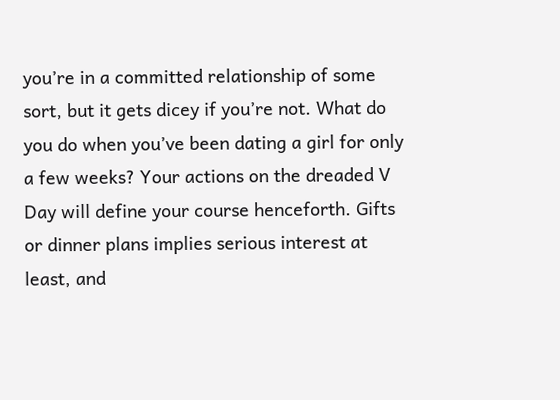you’re in a committed relationship of some sort, but it gets dicey if you’re not. What do you do when you’ve been dating a girl for only a few weeks? Your actions on the dreaded V Day will define your course henceforth. Gifts or dinner plans implies serious interest at least, and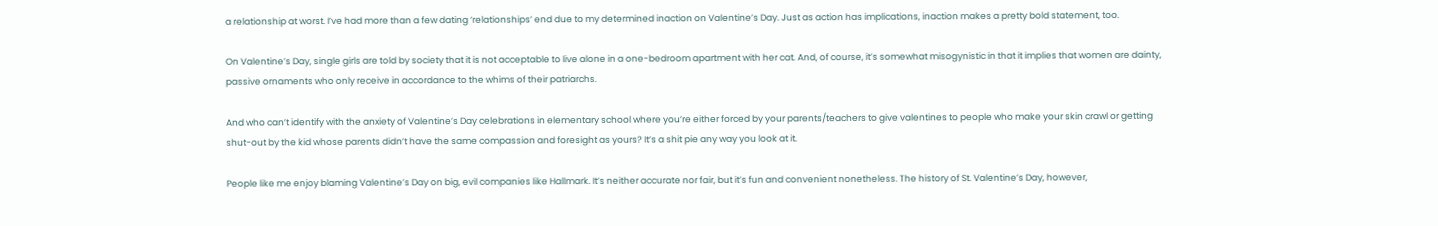a relationship at worst. I’ve had more than a few dating ‘relationships’ end due to my determined inaction on Valentine’s Day. Just as action has implications, inaction makes a pretty bold statement, too.

On Valentine’s Day, single girls are told by society that it is not acceptable to live alone in a one-bedroom apartment with her cat. And, of course, it’s somewhat misogynistic in that it implies that women are dainty, passive ornaments who only receive in accordance to the whims of their patriarchs.

And who can’t identify with the anxiety of Valentine’s Day celebrations in elementary school where you’re either forced by your parents/teachers to give valentines to people who make your skin crawl or getting shut-out by the kid whose parents didn’t have the same compassion and foresight as yours? It’s a shit pie any way you look at it.

People like me enjoy blaming Valentine’s Day on big, evil companies like Hallmark. It’s neither accurate nor fair, but it’s fun and convenient nonetheless. The history of St. Valentine’s Day, however,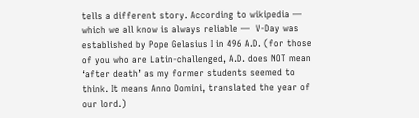tells a different story. According to wikipedia — which we all know is always reliable —  V-Day was established by Pope Gelasius I in 496 A.D. (for those of you who are Latin-challenged, A.D. does NOT mean ‘after death’ as my former students seemed to think. It means Anno Domini, translated the year of our lord.)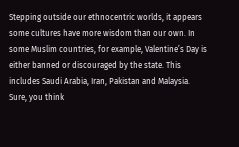Stepping outside our ethnocentric worlds, it appears some cultures have more wisdom than our own. In some Muslim countries, for example, Valentine’s Day is either banned or discouraged by the state. This includes Saudi Arabia, Iran, Pakistan and Malaysia. Sure, you think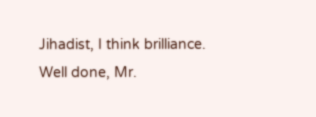Jihadist, I think brilliance. Well done, Mr.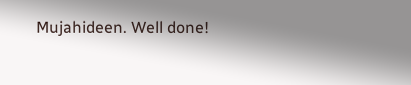Mujahideen. Well done!